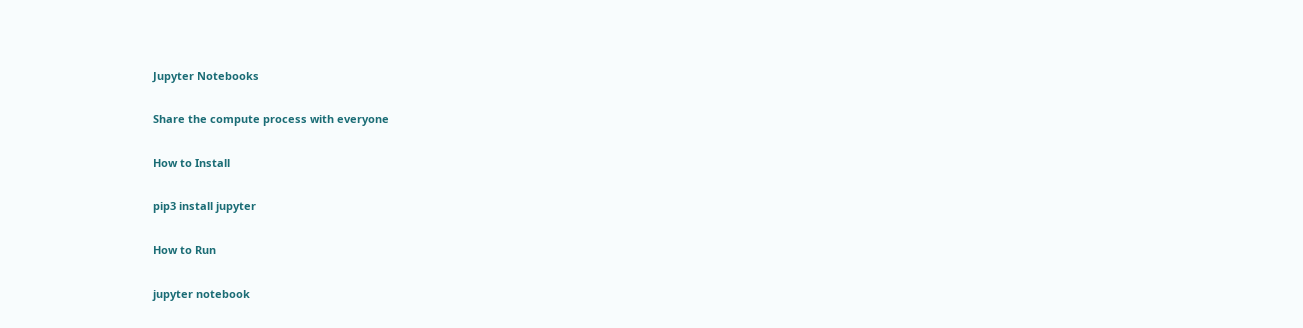Jupyter Notebooks

Share the compute process with everyone

How to Install

pip3 install jupyter

How to Run

jupyter notebook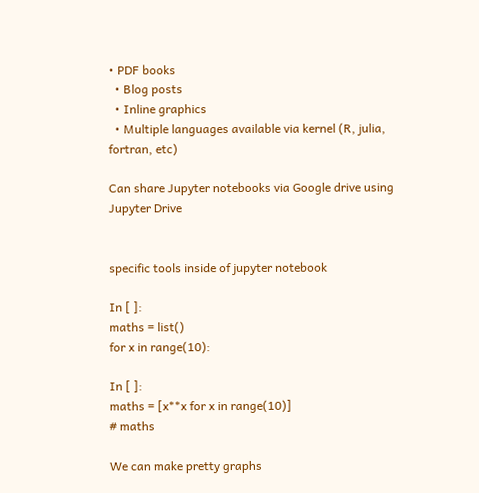• PDF books
  • Blog posts
  • Inline graphics
  • Multiple languages available via kernel (R, julia, fortran, etc)

Can share Jupyter notebooks via Google drive using Jupyter Drive


specific tools inside of jupyter notebook

In [ ]:
maths = list()
for x in range(10):

In [ ]:
maths = [x**x for x in range(10)]
# maths

We can make pretty graphs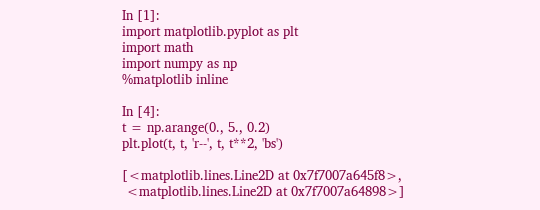In [1]:
import matplotlib.pyplot as plt
import math
import numpy as np
%matplotlib inline

In [4]:
t = np.arange(0., 5., 0.2)
plt.plot(t, t, 'r--', t, t**2, 'bs')

[<matplotlib.lines.Line2D at 0x7f7007a645f8>,
 <matplotlib.lines.Line2D at 0x7f7007a64898>]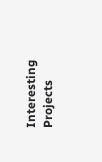Interesting Projects